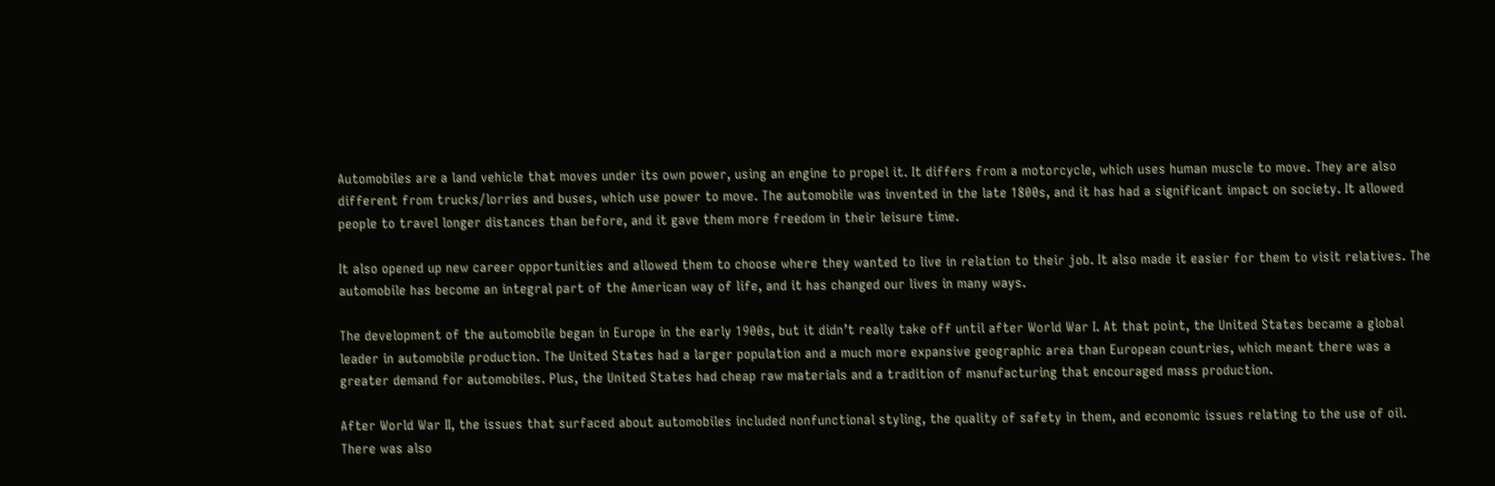Automobiles are a land vehicle that moves under its own power, using an engine to propel it. It differs from a motorcycle, which uses human muscle to move. They are also different from trucks/lorries and buses, which use power to move. The automobile was invented in the late 1800s, and it has had a significant impact on society. It allowed people to travel longer distances than before, and it gave them more freedom in their leisure time.

It also opened up new career opportunities and allowed them to choose where they wanted to live in relation to their job. It also made it easier for them to visit relatives. The automobile has become an integral part of the American way of life, and it has changed our lives in many ways.

The development of the automobile began in Europe in the early 1900s, but it didn’t really take off until after World War I. At that point, the United States became a global leader in automobile production. The United States had a larger population and a much more expansive geographic area than European countries, which meant there was a greater demand for automobiles. Plus, the United States had cheap raw materials and a tradition of manufacturing that encouraged mass production.

After World War II, the issues that surfaced about automobiles included nonfunctional styling, the quality of safety in them, and economic issues relating to the use of oil. There was also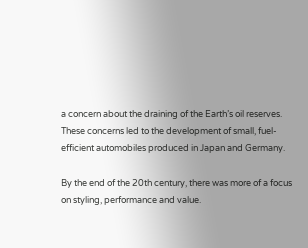a concern about the draining of the Earth’s oil reserves. These concerns led to the development of small, fuel-efficient automobiles produced in Japan and Germany.

By the end of the 20th century, there was more of a focus on styling, performance and value.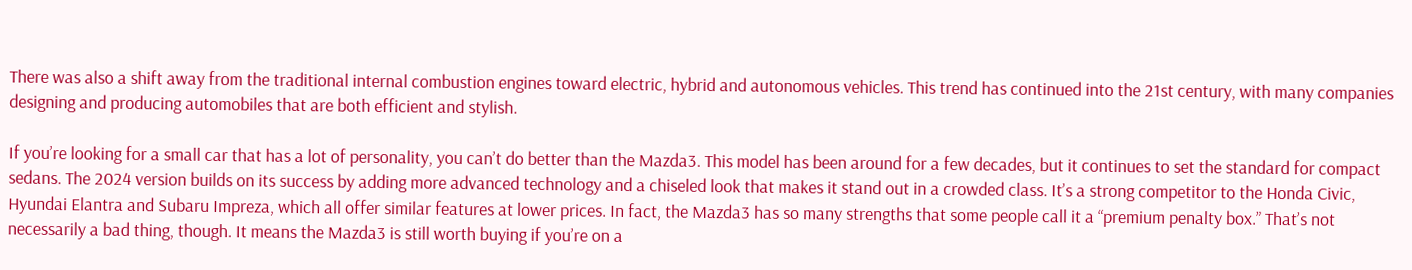There was also a shift away from the traditional internal combustion engines toward electric, hybrid and autonomous vehicles. This trend has continued into the 21st century, with many companies designing and producing automobiles that are both efficient and stylish.

If you’re looking for a small car that has a lot of personality, you can’t do better than the Mazda3. This model has been around for a few decades, but it continues to set the standard for compact sedans. The 2024 version builds on its success by adding more advanced technology and a chiseled look that makes it stand out in a crowded class. It’s a strong competitor to the Honda Civic, Hyundai Elantra and Subaru Impreza, which all offer similar features at lower prices. In fact, the Mazda3 has so many strengths that some people call it a “premium penalty box.” That’s not necessarily a bad thing, though. It means the Mazda3 is still worth buying if you’re on a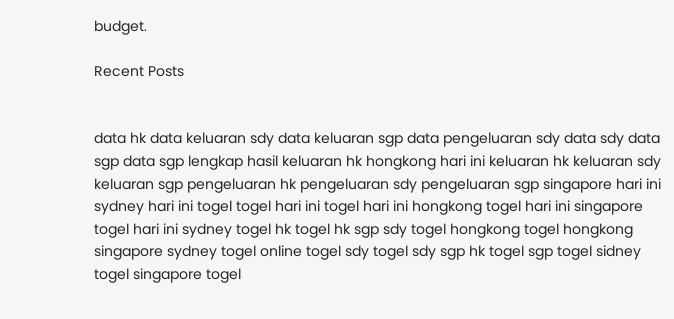budget.

Recent Posts


data hk data keluaran sdy data keluaran sgp data pengeluaran sdy data sdy data sgp data sgp lengkap hasil keluaran hk hongkong hari ini keluaran hk keluaran sdy keluaran sgp pengeluaran hk pengeluaran sdy pengeluaran sgp singapore hari ini sydney hari ini togel togel hari ini togel hari ini hongkong togel hari ini singapore togel hari ini sydney togel hk togel hk sgp sdy togel hongkong togel hongkong singapore sydney togel online togel sdy togel sdy sgp hk togel sgp togel sidney togel singapore togel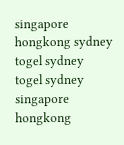singapore hongkong sydney togel sydney togel sydney singapore hongkong